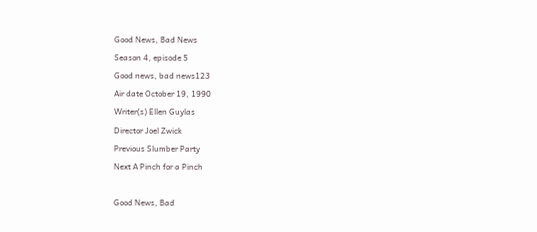Good News, Bad News
Season 4, episode 5
Good news, bad news123
Air date October 19, 1990
Writer(s) Ellen Guylas
Director Joel Zwick
Previous Slumber Party
Next A Pinch for a Pinch

Good News, Bad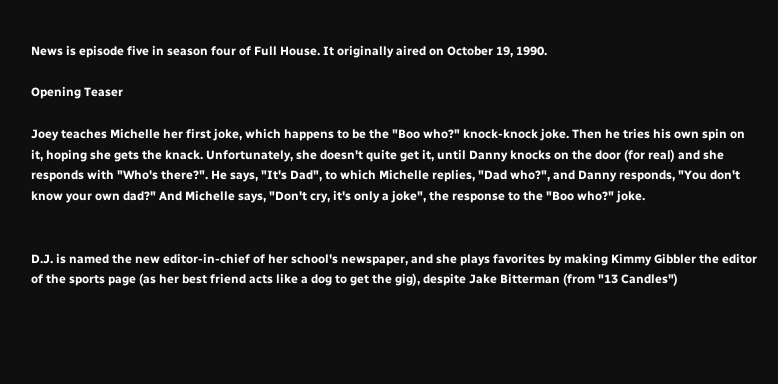News is episode five in season four of Full House. It originally aired on October 19, 1990.

Opening Teaser

Joey teaches Michelle her first joke, which happens to be the "Boo who?" knock-knock joke. Then he tries his own spin on it, hoping she gets the knack. Unfortunately, she doesn't quite get it, until Danny knocks on the door (for real) and she responds with "Who's there?". He says, "It's Dad", to which Michelle replies, "Dad who?", and Danny responds, "You don't know your own dad?" And Michelle says, "Don't cry, it's only a joke", the response to the "Boo who?" joke.


D.J. is named the new editor-in-chief of her school's newspaper, and she plays favorites by making Kimmy Gibbler the editor of the sports page (as her best friend acts like a dog to get the gig), despite Jake Bitterman (from "13 Candles")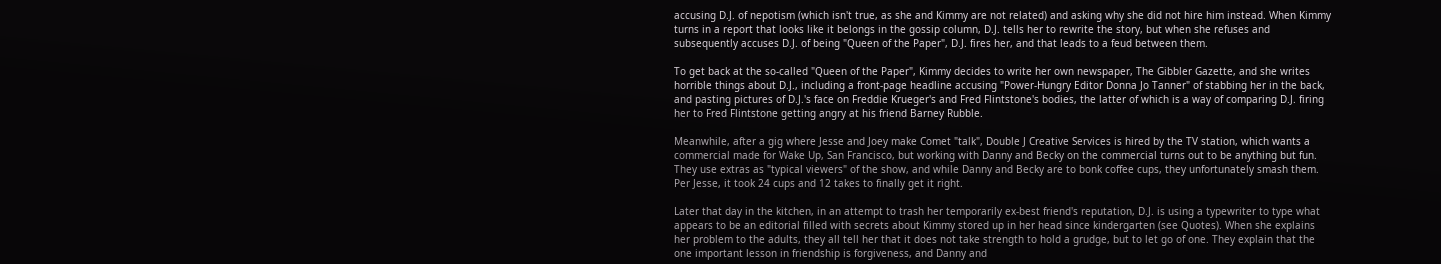accusing D.J. of nepotism (which isn't true, as she and Kimmy are not related) and asking why she did not hire him instead. When Kimmy turns in a report that looks like it belongs in the gossip column, D.J. tells her to rewrite the story, but when she refuses and subsequently accuses D.J. of being "Queen of the Paper", D.J. fires her, and that leads to a feud between them.

To get back at the so-called "Queen of the Paper", Kimmy decides to write her own newspaper, The Gibbler Gazette, and she writes horrible things about D.J., including a front-page headline accusing "Power-Hungry Editor Donna Jo Tanner" of stabbing her in the back, and pasting pictures of D.J.'s face on Freddie Krueger's and Fred Flintstone's bodies, the latter of which is a way of comparing D.J. firing her to Fred Flintstone getting angry at his friend Barney Rubble.

Meanwhile, after a gig where Jesse and Joey make Comet "talk", Double J Creative Services is hired by the TV station, which wants a commercial made for Wake Up, San Francisco, but working with Danny and Becky on the commercial turns out to be anything but fun. They use extras as "typical viewers" of the show, and while Danny and Becky are to bonk coffee cups, they unfortunately smash them. Per Jesse, it took 24 cups and 12 takes to finally get it right.

Later that day in the kitchen, in an attempt to trash her temporarily ex-best friend's reputation, D.J. is using a typewriter to type what appears to be an editorial filled with secrets about Kimmy stored up in her head since kindergarten (see Quotes). When she explains her problem to the adults, they all tell her that it does not take strength to hold a grudge, but to let go of one. They explain that the one important lesson in friendship is forgiveness, and Danny and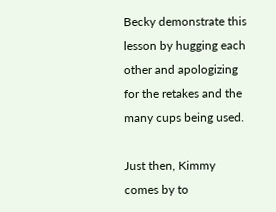Becky demonstrate this lesson by hugging each other and apologizing for the retakes and the many cups being used.

Just then, Kimmy comes by to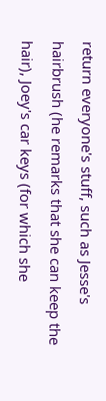return everyone's stuff, such as Jesse's hairbrush (he remarks that she can keep the hair), Joey's car keys (for which she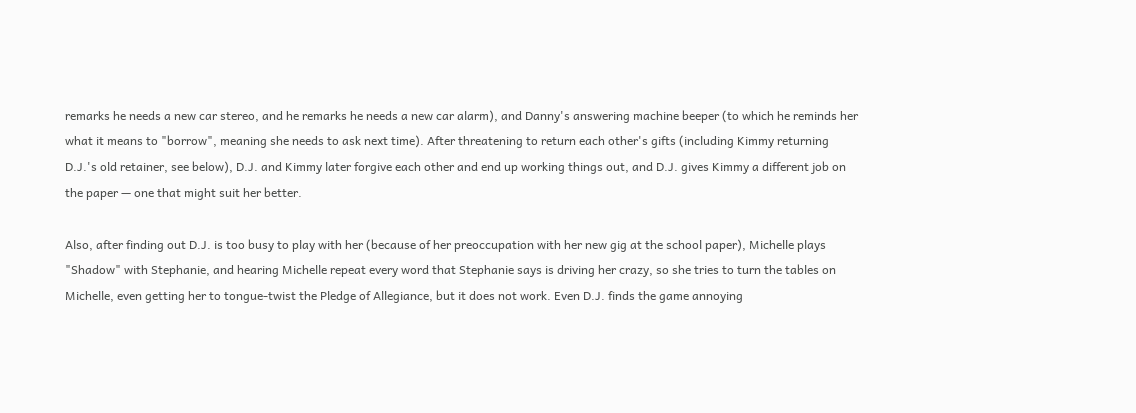remarks he needs a new car stereo, and he remarks he needs a new car alarm), and Danny's answering machine beeper (to which he reminds her what it means to "borrow", meaning she needs to ask next time). After threatening to return each other's gifts (including Kimmy returning D.J.'s old retainer, see below), D.J. and Kimmy later forgive each other and end up working things out, and D.J. gives Kimmy a different job on the paper — one that might suit her better.

Also, after finding out D.J. is too busy to play with her (because of her preoccupation with her new gig at the school paper), Michelle plays "Shadow" with Stephanie, and hearing Michelle repeat every word that Stephanie says is driving her crazy, so she tries to turn the tables on Michelle, even getting her to tongue-twist the Pledge of Allegiance, but it does not work. Even D.J. finds the game annoying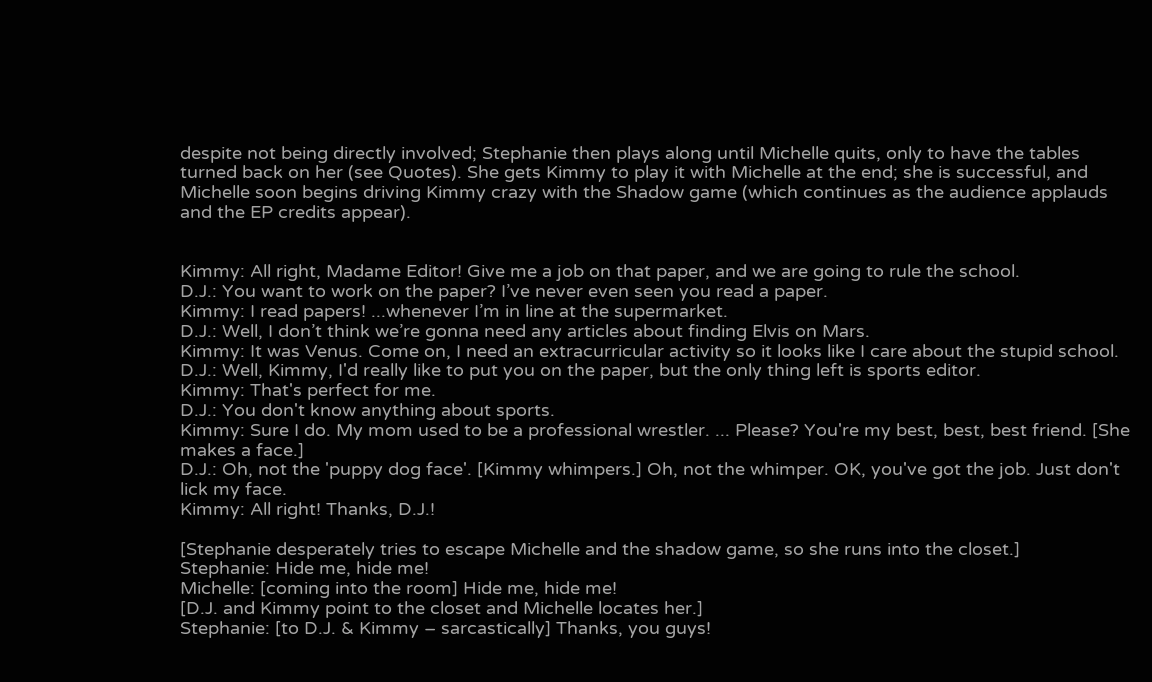despite not being directly involved; Stephanie then plays along until Michelle quits, only to have the tables turned back on her (see Quotes). She gets Kimmy to play it with Michelle at the end; she is successful, and Michelle soon begins driving Kimmy crazy with the Shadow game (which continues as the audience applauds and the EP credits appear).


Kimmy: All right, Madame Editor! Give me a job on that paper, and we are going to rule the school.
D.J.: You want to work on the paper? I’ve never even seen you read a paper.
Kimmy: I read papers! ...whenever I’m in line at the supermarket.
D.J.: Well, I don’t think we’re gonna need any articles about finding Elvis on Mars.
Kimmy: It was Venus. Come on, I need an extracurricular activity so it looks like I care about the stupid school.
D.J.: Well, Kimmy, I'd really like to put you on the paper, but the only thing left is sports editor.
Kimmy: That's perfect for me.
D.J.: You don't know anything about sports.
Kimmy: Sure I do. My mom used to be a professional wrestler. ... Please? You're my best, best, best friend. [She makes a face.]
D.J.: Oh, not the 'puppy dog face'. [Kimmy whimpers.] Oh, not the whimper. OK, you've got the job. Just don't lick my face.
Kimmy: All right! Thanks, D.J.!

[Stephanie desperately tries to escape Michelle and the shadow game, so she runs into the closet.]
Stephanie: Hide me, hide me!
Michelle: [coming into the room] Hide me, hide me!
[D.J. and Kimmy point to the closet and Michelle locates her.]
Stephanie: [to D.J. & Kimmy – sarcastically] Thanks, you guys!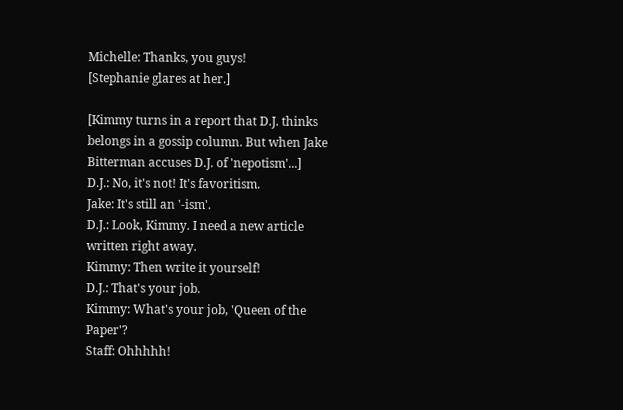Michelle: Thanks, you guys!
[Stephanie glares at her.]

[Kimmy turns in a report that D.J. thinks belongs in a gossip column. But when Jake Bitterman accuses D.J. of 'nepotism'...]
D.J.: No, it's not! It's favoritism.
Jake: It's still an '-ism'.
D.J.: Look, Kimmy. I need a new article written right away.
Kimmy: Then write it yourself!
D.J.: That's your job.
Kimmy: What's your job, 'Queen of the Paper'?
Staff: Ohhhhh!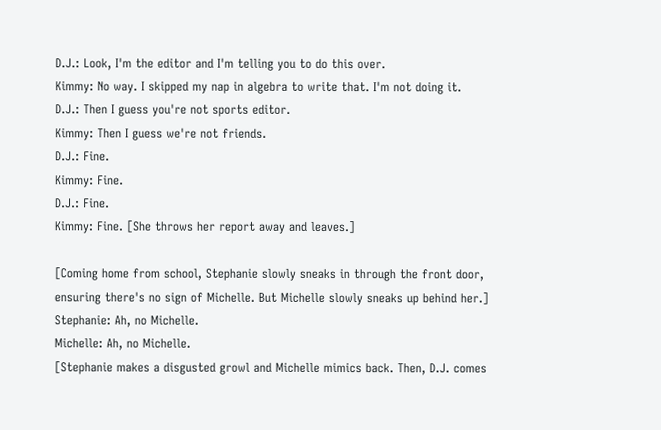D.J.: Look, I'm the editor and I'm telling you to do this over.
Kimmy: No way. I skipped my nap in algebra to write that. I'm not doing it.
D.J.: Then I guess you're not sports editor.
Kimmy: Then I guess we're not friends.
D.J.: Fine.
Kimmy: Fine.
D.J.: Fine.
Kimmy: Fine. [She throws her report away and leaves.]

[Coming home from school, Stephanie slowly sneaks in through the front door, ensuring there's no sign of Michelle. But Michelle slowly sneaks up behind her.]
Stephanie: Ah, no Michelle.
Michelle: Ah, no Michelle.
[Stephanie makes a disgusted growl and Michelle mimics back. Then, D.J. comes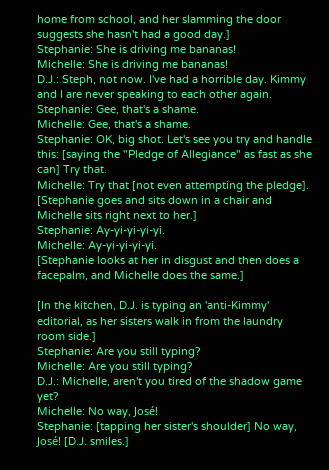home from school, and her slamming the door suggests she hasn't had a good day.]
Stephanie: She is driving me bananas!
Michelle: She is driving me bananas!
D.J.: Steph, not now. I've had a horrible day. Kimmy and I are never speaking to each other again.
Stephanie: Gee, that's a shame.
Michelle: Gee, that's a shame.
Stephanie: OK, big shot. Let's see you try and handle this: [saying the "Pledge of Allegiance" as fast as she can] Try that.
Michelle: Try that [not even attempting the pledge].
[Stephanie goes and sits down in a chair and Michelle sits right next to her.]
Stephanie: Ay-yi-yi-yi-yi.
Michelle: Ay-yi-yi-yi-yi.
[Stephanie looks at her in disgust and then does a facepalm, and Michelle does the same.]

[In the kitchen, D.J. is typing an 'anti-Kimmy' editorial, as her sisters walk in from the laundry room side.]
Stephanie: Are you still typing?
Michelle: Are you still typing?
D.J.: Michelle, aren't you tired of the shadow game yet?
Michelle: No way, José!
Stephanie: [tapping her sister's shoulder] No way, José! [D.J. smiles.]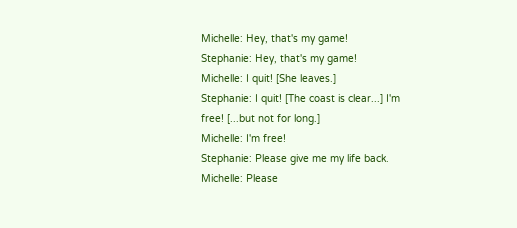Michelle: Hey, that's my game!
Stephanie: Hey, that's my game!
Michelle: I quit! [She leaves.]
Stephanie: I quit! [The coast is clear...] I'm free! [...but not for long.]
Michelle: I'm free!
Stephanie: Please give me my life back.
Michelle: Please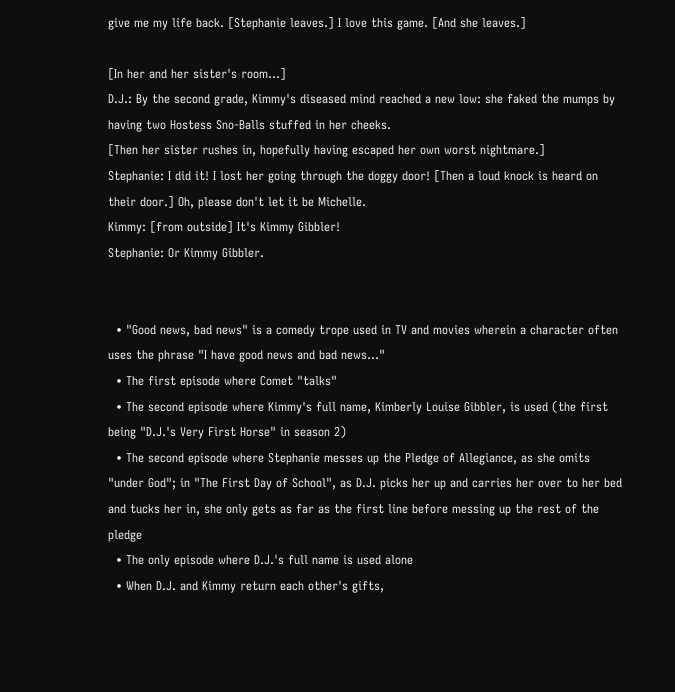give me my life back. [Stephanie leaves.] I love this game. [And she leaves.]

[In her and her sister's room...]
D.J.: By the second grade, Kimmy's diseased mind reached a new low: she faked the mumps by having two Hostess Sno-Balls stuffed in her cheeks.
[Then her sister rushes in, hopefully having escaped her own worst nightmare.]
Stephanie: I did it! I lost her going through the doggy door! [Then a loud knock is heard on their door.] Oh, please don't let it be Michelle.
Kimmy: [from outside] It's Kimmy Gibbler!
Stephanie: Or Kimmy Gibbler.


  • "Good news, bad news" is a comedy trope used in TV and movies wherein a character often uses the phrase "I have good news and bad news..."
  • The first episode where Comet "talks"
  • The second episode where Kimmy's full name, Kimberly Louise Gibbler, is used (the first being "D.J.'s Very First Horse" in season 2)
  • The second episode where Stephanie messes up the Pledge of Allegiance, as she omits "under God"; in "The First Day of School", as D.J. picks her up and carries her over to her bed and tucks her in, she only gets as far as the first line before messing up the rest of the pledge
  • The only episode where D.J.'s full name is used alone
  • When D.J. and Kimmy return each other's gifts,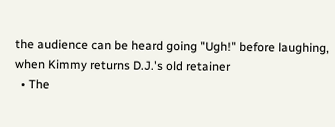the audience can be heard going "Ugh!" before laughing, when Kimmy returns D.J.'s old retainer
  • The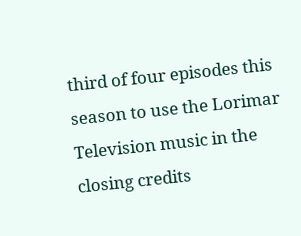third of four episodes this season to use the Lorimar Television music in the closing credits